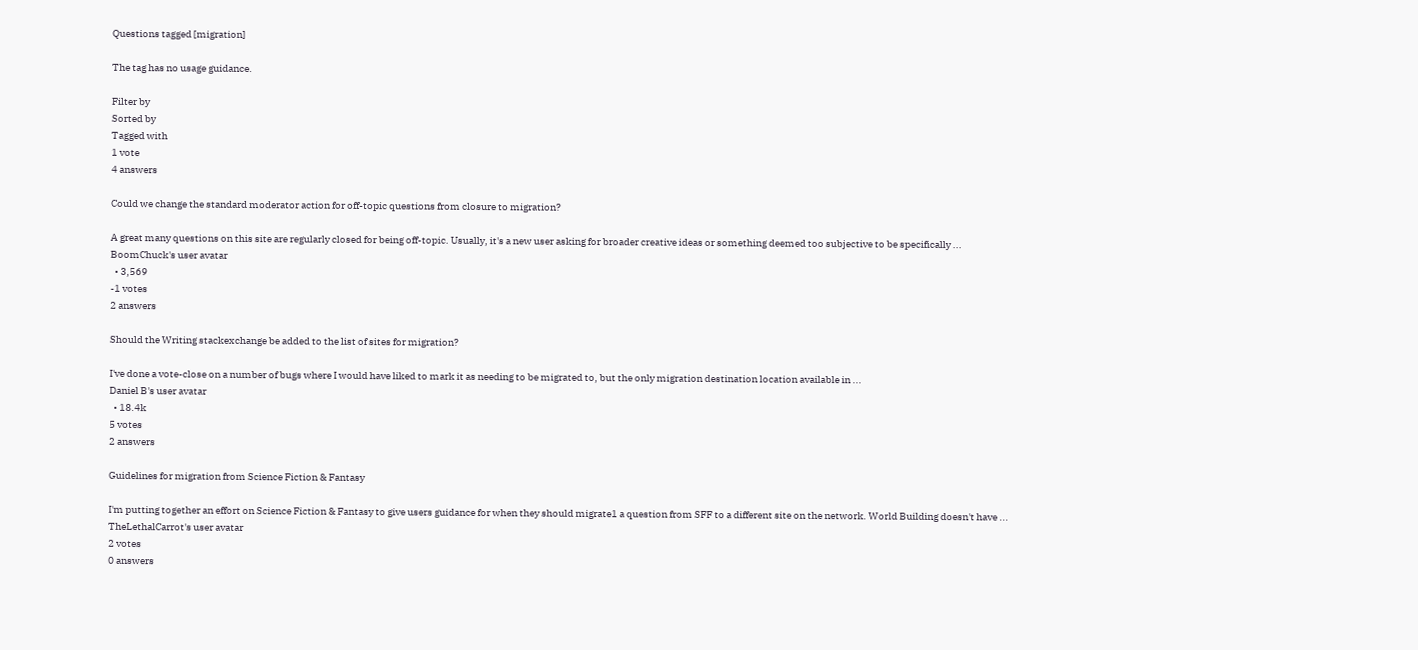Questions tagged [migration]

The tag has no usage guidance.

Filter by
Sorted by
Tagged with
1 vote
4 answers

Could we change the standard moderator action for off-topic questions from closure to migration?

A great many questions on this site are regularly closed for being off-topic. Usually, it's a new user asking for broader creative ideas or something deemed too subjective to be specifically ...
BoomChuck's user avatar
  • 3,569
-1 votes
2 answers

Should the Writing stackexchange be added to the list of sites for migration?

I've done a vote-close on a number of bugs where I would have liked to mark it as needing to be migrated to, but the only migration destination location available in ...
Daniel B's user avatar
  • 18.4k
5 votes
2 answers

Guidelines for migration from Science Fiction & Fantasy

I'm putting together an effort on Science Fiction & Fantasy to give users guidance for when they should migrate1 a question from SFF to a different site on the network. World Building doesn't have ...
TheLethalCarrot's user avatar
2 votes
0 answers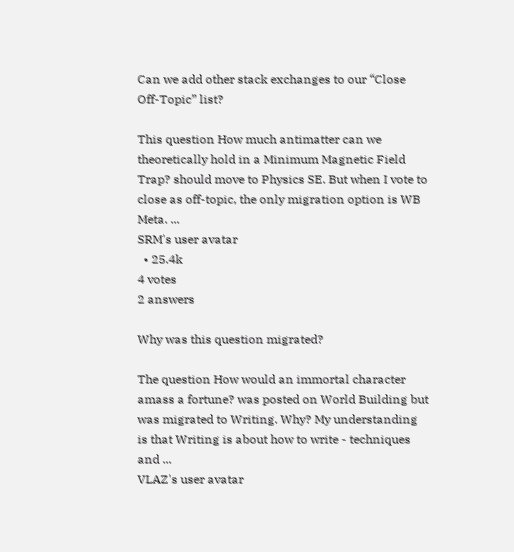Can we add other stack exchanges to our “Close Off-Topic” list?

This question How much antimatter can we theoretically hold in a Minimum Magnetic Field Trap? should move to Physics SE. But when I vote to close as off-topic, the only migration option is WB Meta. ...
SRM's user avatar
  • 25.4k
4 votes
2 answers

Why was this question migrated?

The question How would an immortal character amass a fortune? was posted on World Building but was migrated to Writing. Why? My understanding is that Writing is about how to write - techniques and ...
VLAZ's user avatar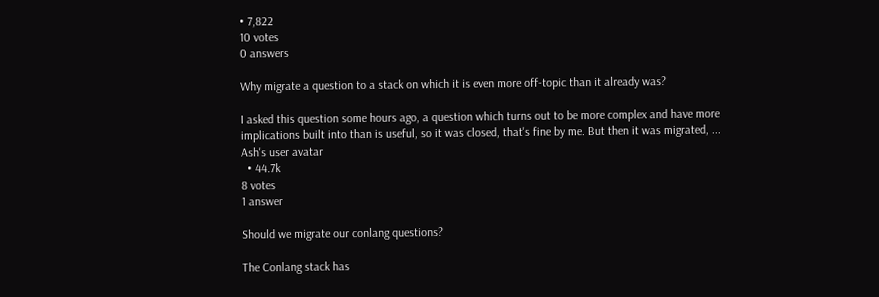• 7,822
10 votes
0 answers

Why migrate a question to a stack on which it is even more off-topic than it already was?

I asked this question some hours ago, a question which turns out to be more complex and have more implications built into than is useful, so it was closed, that's fine by me. But then it was migrated, ...
Ash's user avatar
  • 44.7k
8 votes
1 answer

Should we migrate our conlang questions?

The Conlang stack has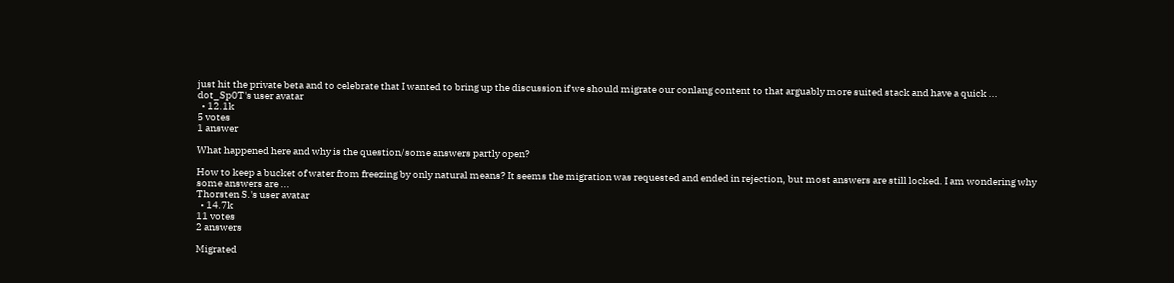just hit the private beta and to celebrate that I wanted to bring up the discussion if we should migrate our conlang content to that arguably more suited stack and have a quick ...
dot_Sp0T's user avatar
  • 12.1k
5 votes
1 answer

What happened here and why is the question/some answers partly open?

How to keep a bucket of water from freezing by only natural means? It seems the migration was requested and ended in rejection, but most answers are still locked. I am wondering why some answers are ...
Thorsten S.'s user avatar
  • 14.7k
11 votes
2 answers

Migrated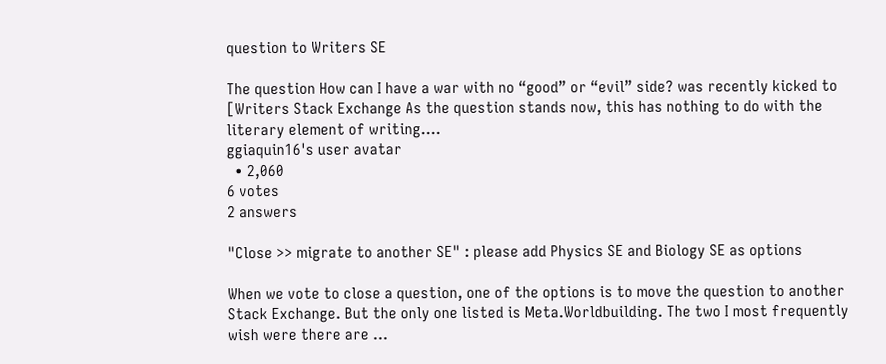question to Writers SE

The question How can I have a war with no “good” or “evil” side? was recently kicked to [Writers Stack Exchange As the question stands now, this has nothing to do with the literary element of writing....
ggiaquin16's user avatar
  • 2,060
6 votes
2 answers

"Close >> migrate to another SE" : please add Physics SE and Biology SE as options

When we vote to close a question, one of the options is to move the question to another Stack Exchange. But the only one listed is Meta.Worldbuilding. The two I most frequently wish were there are ...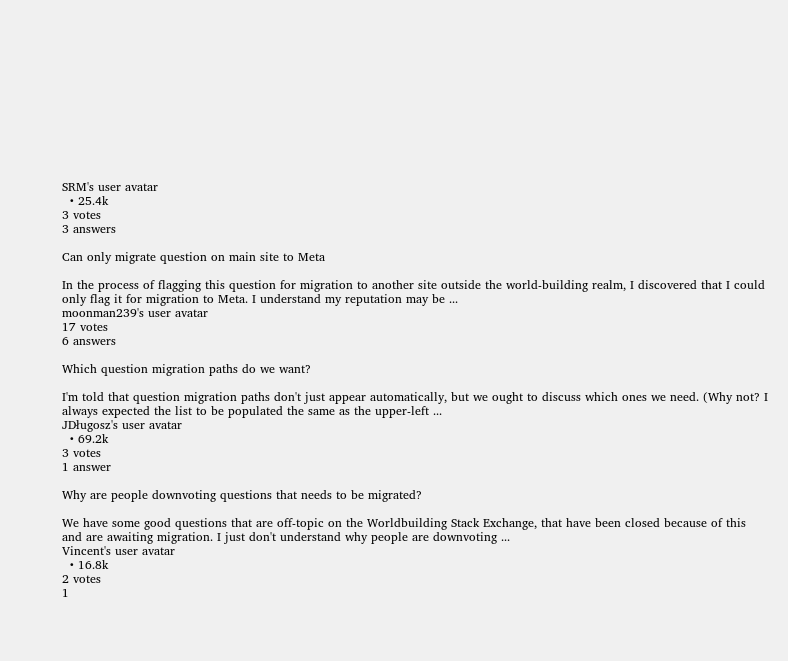SRM's user avatar
  • 25.4k
3 votes
3 answers

Can only migrate question on main site to Meta

In the process of flagging this question for migration to another site outside the world-building realm, I discovered that I could only flag it for migration to Meta. I understand my reputation may be ...
moonman239's user avatar
17 votes
6 answers

Which question migration paths do we want?

I'm told that question migration paths don't just appear automatically, but we ought to discuss which ones we need. (Why not? I always expected the list to be populated the same as the upper-left ...
JDługosz's user avatar
  • 69.2k
3 votes
1 answer

Why are people downvoting questions that needs to be migrated?

We have some good questions that are off-topic on the Worldbuilding Stack Exchange, that have been closed because of this and are awaiting migration. I just don't understand why people are downvoting ...
Vincent's user avatar
  • 16.8k
2 votes
1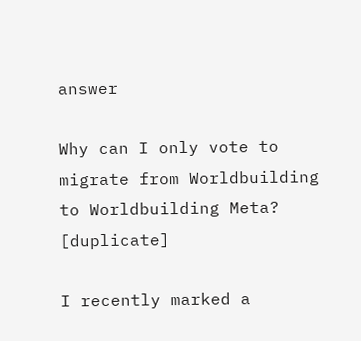answer

Why can I only vote to migrate from Worldbuilding to Worldbuilding Meta? [duplicate]

I recently marked a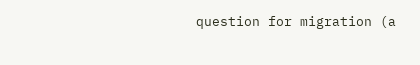question for migration (a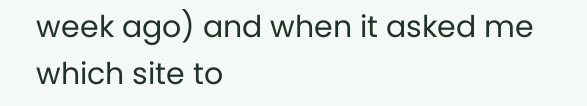week ago) and when it asked me which site to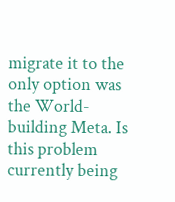migrate it to the only option was the World-building Meta. Is this problem currently being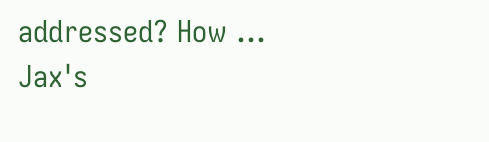addressed? How ...
Jax's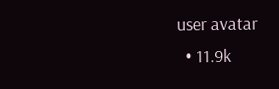user avatar
  • 11.9k